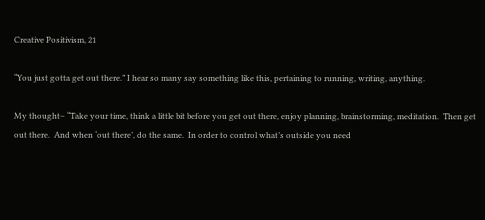Creative Positivism, 21

“You just gotta get out there.” I hear so many say something like this, pertaining to running, writing, anything.

My thought– “Take your time, think a little bit before you get out there, enjoy planning, brainstorming, meditation.  Then get out there.  And when ‘out there’, do the same.  In order to control what’s outside you need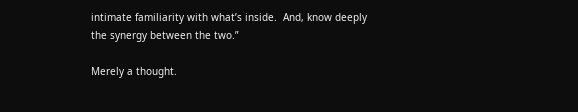intimate familiarity with what’s inside.  And, know deeply the synergy between the two.”

Merely a thought.